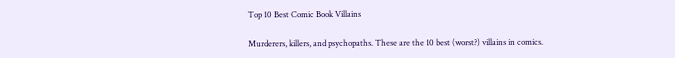Top 10 Best Comic Book Villains

Murderers, killers, and psychopaths. These are the 10 best (worst?) villains in comics.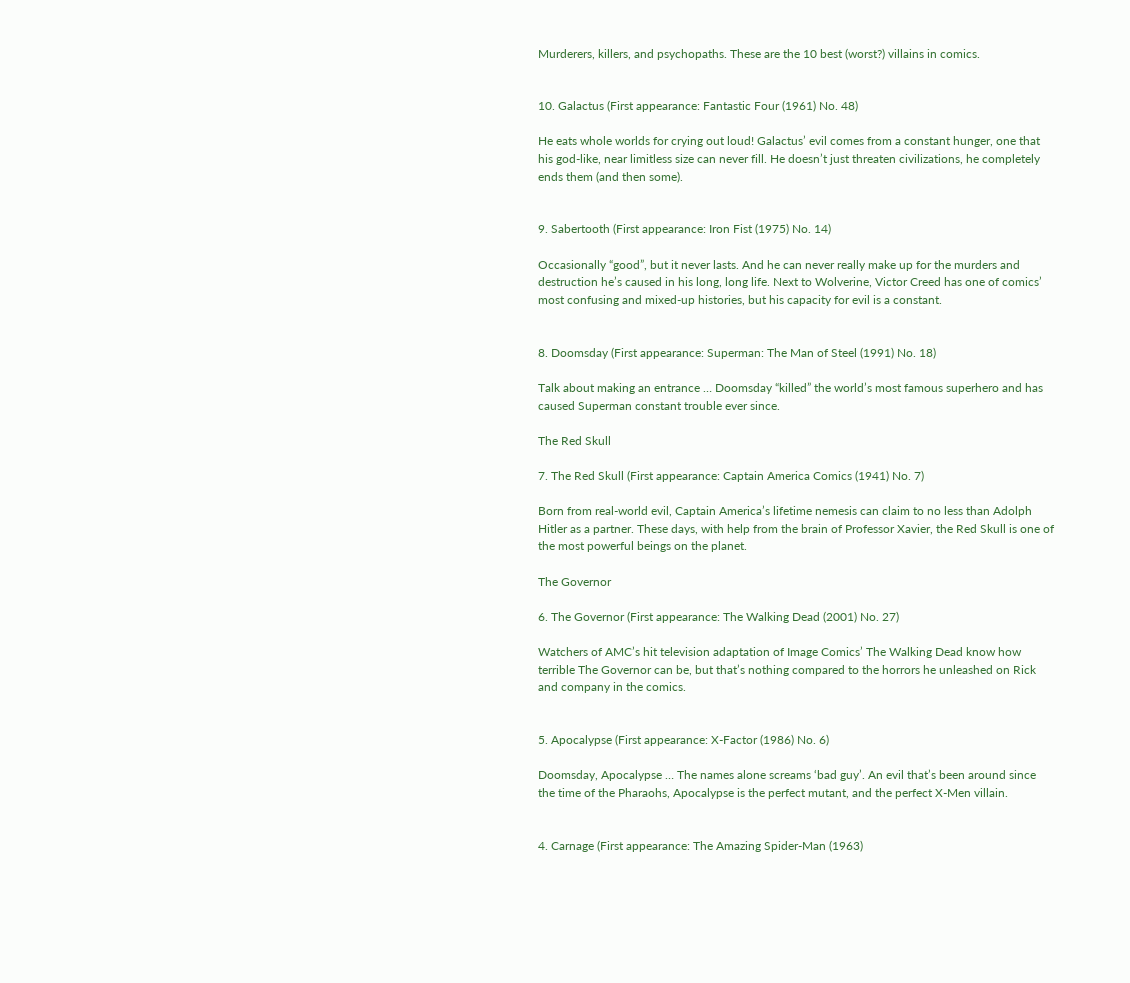Murderers, killers, and psychopaths. These are the 10 best (worst?) villains in comics.


10. Galactus (First appearance: Fantastic Four (1961) No. 48)

He eats whole worlds for crying out loud! Galactus’ evil comes from a constant hunger, one that his god-like, near limitless size can never fill. He doesn’t just threaten civilizations, he completely ends them (and then some).


9. Sabertooth (First appearance: Iron Fist (1975) No. 14)

Occasionally “good”, but it never lasts. And he can never really make up for the murders and destruction he’s caused in his long, long life. Next to Wolverine, Victor Creed has one of comics’ most confusing and mixed-up histories, but his capacity for evil is a constant.


8. Doomsday (First appearance: Superman: The Man of Steel (1991) No. 18)

Talk about making an entrance … Doomsday “killed” the world’s most famous superhero and has caused Superman constant trouble ever since.

The Red Skull

7. The Red Skull (First appearance: Captain America Comics (1941) No. 7)

Born from real-world evil, Captain America’s lifetime nemesis can claim to no less than Adolph Hitler as a partner. These days, with help from the brain of Professor Xavier, the Red Skull is one of the most powerful beings on the planet.

The Governor

6. The Governor (First appearance: The Walking Dead (2001) No. 27)

Watchers of AMC’s hit television adaptation of Image Comics’ The Walking Dead know how terrible The Governor can be, but that’s nothing compared to the horrors he unleashed on Rick and company in the comics.


5. Apocalypse (First appearance: X-Factor (1986) No. 6)

Doomsday, Apocalypse … The names alone screams ‘bad guy’. An evil that’s been around since the time of the Pharaohs, Apocalypse is the perfect mutant, and the perfect X-Men villain.


4. Carnage (First appearance: The Amazing Spider-Man (1963)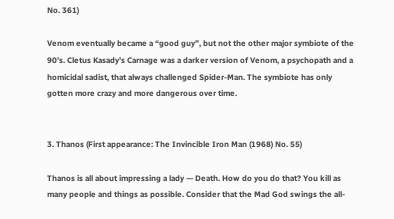No. 361)

Venom eventually became a “good guy”, but not the other major symbiote of the 90’s. Cletus Kasady’s Carnage was a darker version of Venom, a psychopath and a homicidal sadist, that always challenged Spider-Man. The symbiote has only gotten more crazy and more dangerous over time.


3. Thanos (First appearance: The Invincible Iron Man (1968) No. 55)

Thanos is all about impressing a lady — Death. How do you do that? You kill as many people and things as possible. Consider that the Mad God swings the all-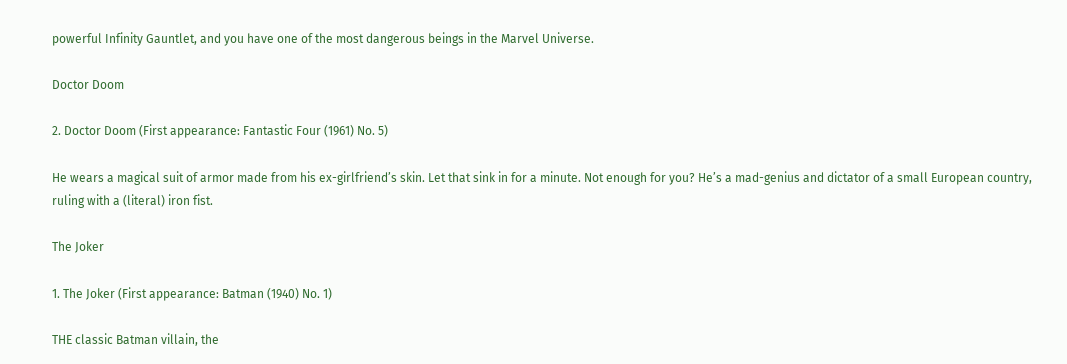powerful Infinity Gauntlet, and you have one of the most dangerous beings in the Marvel Universe.

Doctor Doom

2. Doctor Doom (First appearance: Fantastic Four (1961) No. 5)

He wears a magical suit of armor made from his ex-girlfriend’s skin. Let that sink in for a minute. Not enough for you? He’s a mad-genius and dictator of a small European country, ruling with a (literal) iron fist.

The Joker

1. The Joker (First appearance: Batman (1940) No. 1)

THE classic Batman villain, the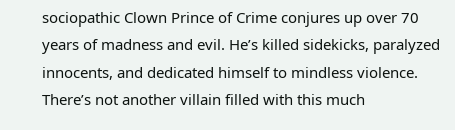sociopathic Clown Prince of Crime conjures up over 70 years of madness and evil. He’s killed sidekicks, paralyzed innocents, and dedicated himself to mindless violence. There’s not another villain filled with this much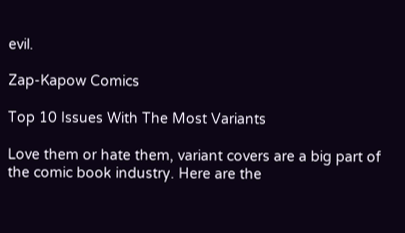evil.

Zap-Kapow Comics

Top 10 Issues With The Most Variants

Love them or hate them, variant covers are a big part of the comic book industry. Here are the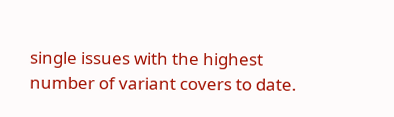single issues with the highest number of variant covers to date.